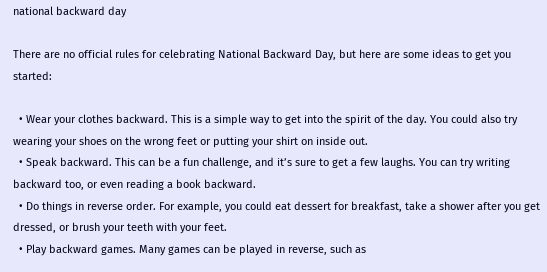national backward day

There are no official rules for celebrating National Backward Day, but here are some ideas to get you started:

  • Wear your clothes backward. This is a simple way to get into the spirit of the day. You could also try wearing your shoes on the wrong feet or putting your shirt on inside out.
  • Speak backward. This can be a fun challenge, and it’s sure to get a few laughs. You can try writing backward too, or even reading a book backward.
  • Do things in reverse order. For example, you could eat dessert for breakfast, take a shower after you get dressed, or brush your teeth with your feet.
  • Play backward games. Many games can be played in reverse, such as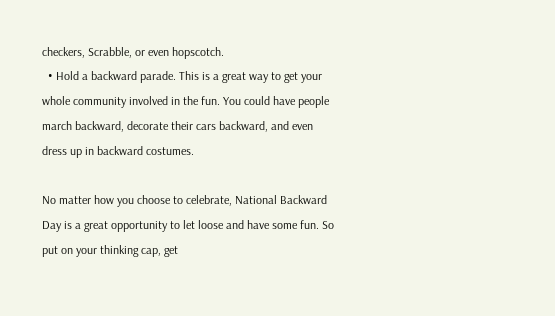checkers, Scrabble, or even hopscotch.
  • Hold a backward parade. This is a great way to get your whole community involved in the fun. You could have people march backward, decorate their cars backward, and even dress up in backward costumes.

No matter how you choose to celebrate, National Backward Day is a great opportunity to let loose and have some fun. So put on your thinking cap, get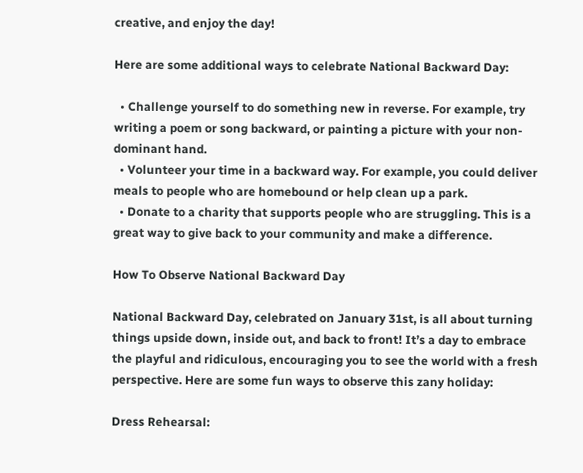creative, and enjoy the day!

Here are some additional ways to celebrate National Backward Day:

  • Challenge yourself to do something new in reverse. For example, try writing a poem or song backward, or painting a picture with your non-dominant hand.
  • Volunteer your time in a backward way. For example, you could deliver meals to people who are homebound or help clean up a park.
  • Donate to a charity that supports people who are struggling. This is a great way to give back to your community and make a difference.

How To Observe National Backward Day

National Backward Day, celebrated on January 31st, is all about turning things upside down, inside out, and back to front! It’s a day to embrace the playful and ridiculous, encouraging you to see the world with a fresh perspective. Here are some fun ways to observe this zany holiday:

Dress Rehearsal: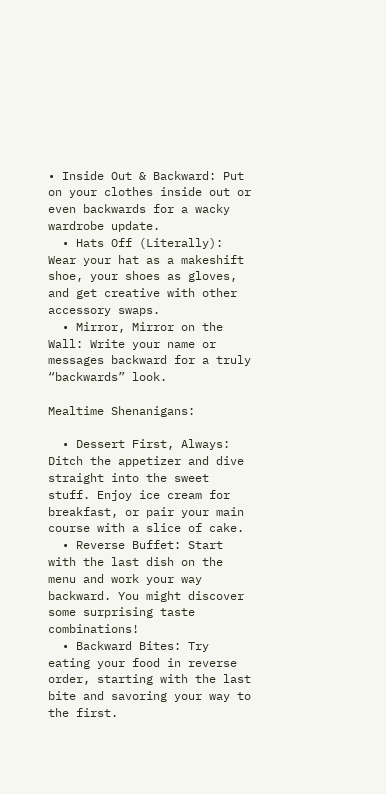• Inside Out & Backward: Put on your clothes inside out or even backwards for a wacky wardrobe update.
  • Hats Off (Literally): Wear your hat as a makeshift shoe, your shoes as gloves, and get creative with other accessory swaps.
  • Mirror, Mirror on the Wall: Write your name or messages backward for a truly “backwards” look.

Mealtime Shenanigans:

  • Dessert First, Always: Ditch the appetizer and dive straight into the sweet stuff. Enjoy ice cream for breakfast, or pair your main course with a slice of cake.
  • Reverse Buffet: Start with the last dish on the menu and work your way backward. You might discover some surprising taste combinations!
  • Backward Bites: Try eating your food in reverse order, starting with the last bite and savoring your way to the first.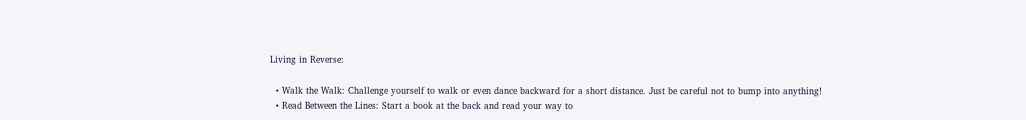Living in Reverse:

  • Walk the Walk: Challenge yourself to walk or even dance backward for a short distance. Just be careful not to bump into anything!
  • Read Between the Lines: Start a book at the back and read your way to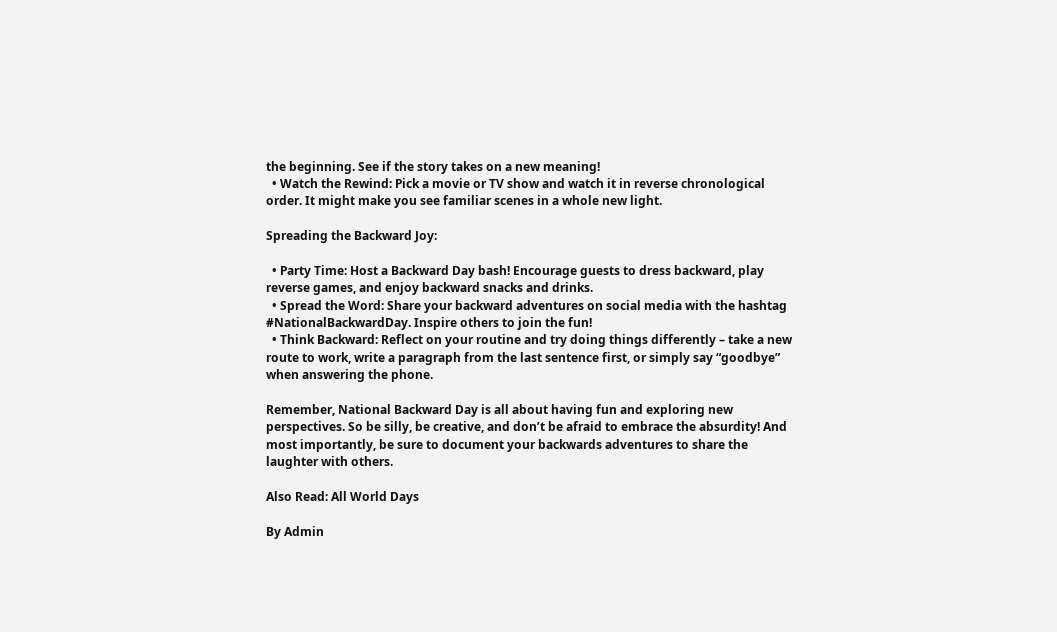the beginning. See if the story takes on a new meaning!
  • Watch the Rewind: Pick a movie or TV show and watch it in reverse chronological order. It might make you see familiar scenes in a whole new light.

Spreading the Backward Joy:

  • Party Time: Host a Backward Day bash! Encourage guests to dress backward, play reverse games, and enjoy backward snacks and drinks.
  • Spread the Word: Share your backward adventures on social media with the hashtag #NationalBackwardDay. Inspire others to join the fun!
  • Think Backward: Reflect on your routine and try doing things differently – take a new route to work, write a paragraph from the last sentence first, or simply say “goodbye” when answering the phone.

Remember, National Backward Day is all about having fun and exploring new perspectives. So be silly, be creative, and don’t be afraid to embrace the absurdity! And most importantly, be sure to document your backwards adventures to share the laughter with others.

Also Read: All World Days

By Admin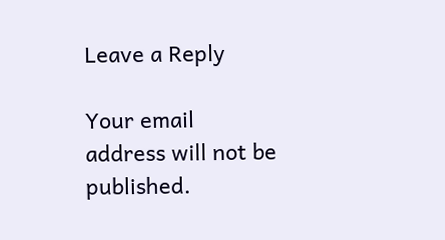Leave a Reply

Your email address will not be published.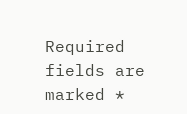Required fields are marked *